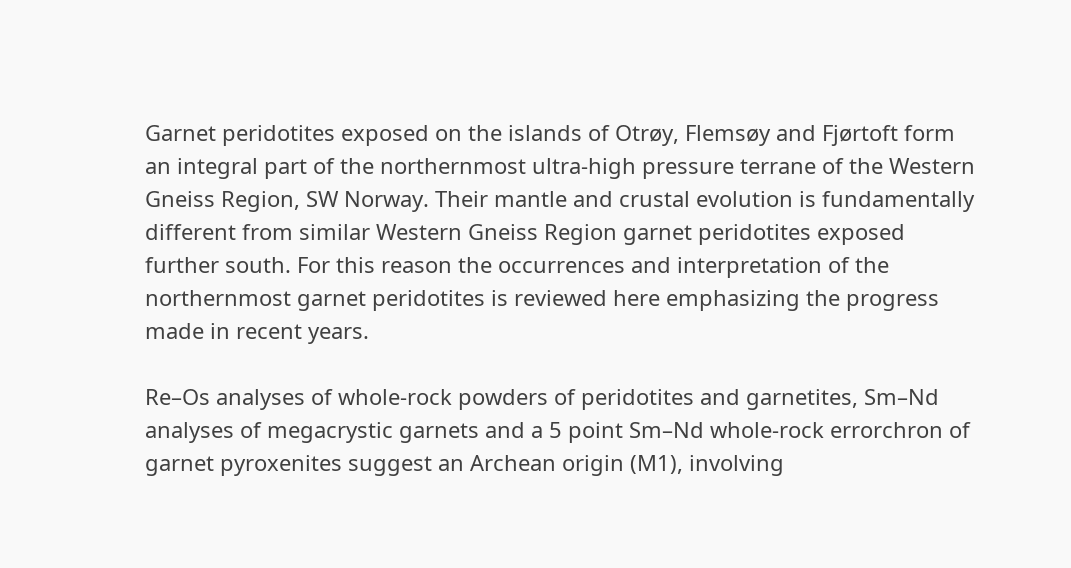Garnet peridotites exposed on the islands of Otrøy, Flemsøy and Fjørtoft form an integral part of the northernmost ultra-high pressure terrane of the Western Gneiss Region, SW Norway. Their mantle and crustal evolution is fundamentally different from similar Western Gneiss Region garnet peridotites exposed further south. For this reason the occurrences and interpretation of the northernmost garnet peridotites is reviewed here emphasizing the progress made in recent years.

Re–Os analyses of whole-rock powders of peridotites and garnetites, Sm–Nd analyses of megacrystic garnets and a 5 point Sm–Nd whole-rock errorchron of garnet pyroxenites suggest an Archean origin (M1), involving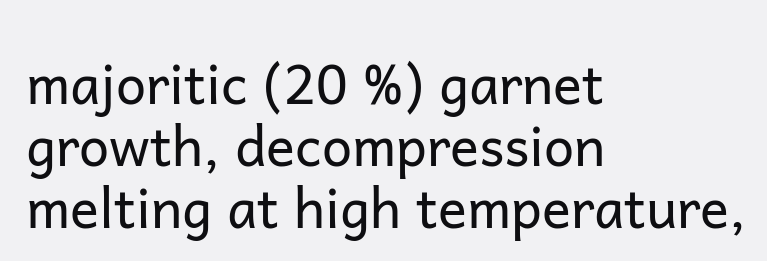majoritic (20 %) garnet growth, decompression melting at high temperature,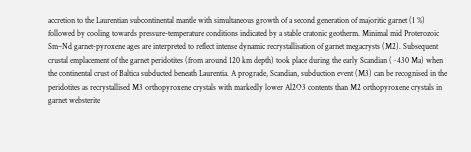accretion to the Laurentian subcontinental mantle with simultaneous growth of a second generation of majoritic garnet (1 %) followed by cooling towards pressure-temperature conditions indicated by a stable cratonic geotherm. Minimal mid Proterozoic Sm–Nd garnet-pyroxene ages are interpreted to reflect intense dynamic recrystallisation of garnet megacrysts (M2). Subsequent crustal emplacement of the garnet peridotites (from around 120 km depth) took place during the early Scandian (~430 Ma) when the continental crust of Baltica subducted beneath Laurentia. A prograde, Scandian, subduction event (M3) can be recognised in the peridotites as recrystallised M3 orthopyroxene crystals with markedly lower Al2O3 contents than M2 orthopyroxene crystals in garnet websterite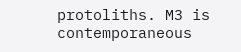protoliths. M3 is contemporaneous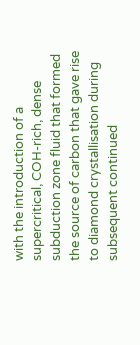with the introduction of a supercritical, COH-rich, dense subduction zone fluid that formed the source of carbon that gave rise to diamond crystallisation during subsequent continued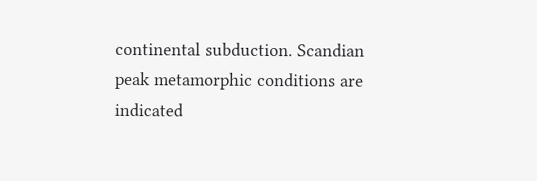continental subduction. Scandian peak metamorphic conditions are indicated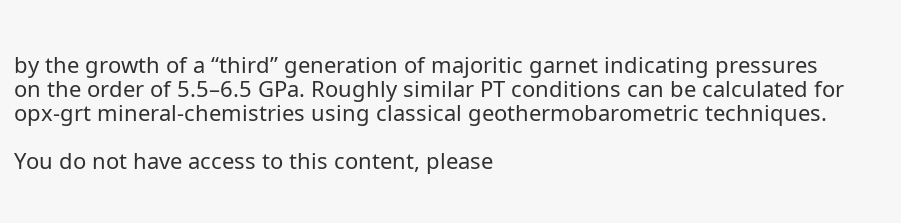by the growth of a “third” generation of majoritic garnet indicating pressures on the order of 5.5–6.5 GPa. Roughly similar PT conditions can be calculated for opx-grt mineral-chemistries using classical geothermobarometric techniques.

You do not have access to this content, please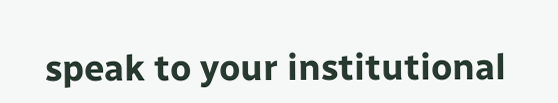speak to your institutional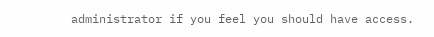administrator if you feel you should have access.